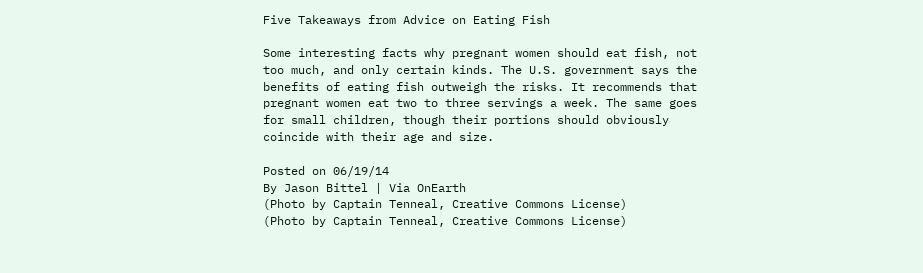Five Takeaways from Advice on Eating Fish

Some interesting facts why pregnant women should eat fish, not too much, and only certain kinds. The U.S. government says the benefits of eating fish outweigh the risks. It recommends that pregnant women eat two to three servings a week. The same goes for small children, though their portions should obviously coincide with their age and size.

Posted on 06/19/14
By Jason Bittel | Via OnEarth
(Photo by Captain Tenneal, Creative Commons License)
(Photo by Captain Tenneal, Creative Commons License)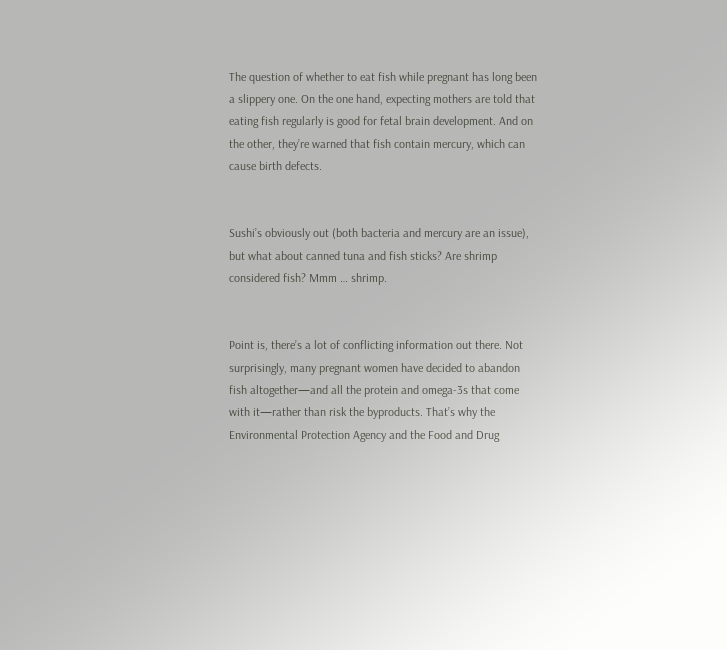The question of whether to eat fish while pregnant has long been a slippery one. On the one hand, expecting mothers are told that eating fish regularly is good for fetal brain development. And on the other, they’re warned that fish contain mercury, which can cause birth defects.


Sushi’s obviously out (both bacteria and mercury are an issue), but what about canned tuna and fish sticks? Are shrimp considered fish? Mmm … shrimp.


Point is, there’s a lot of conflicting information out there. Not surprisingly, many pregnant women have decided to abandon fish altogether—and all the protein and omega-3s that come with it—rather than risk the byproducts. That’s why the Environmental Protection Agency and the Food and Drug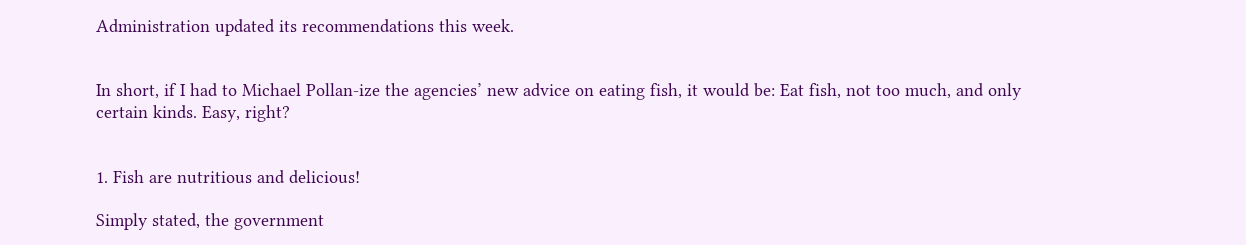Administration updated its recommendations this week.


In short, if I had to Michael Pollan-ize the agencies’ new advice on eating fish, it would be: Eat fish, not too much, and only certain kinds. Easy, right?


1. Fish are nutritious and delicious!

Simply stated, the government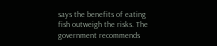says the benefits of eating fish outweigh the risks. The government recommends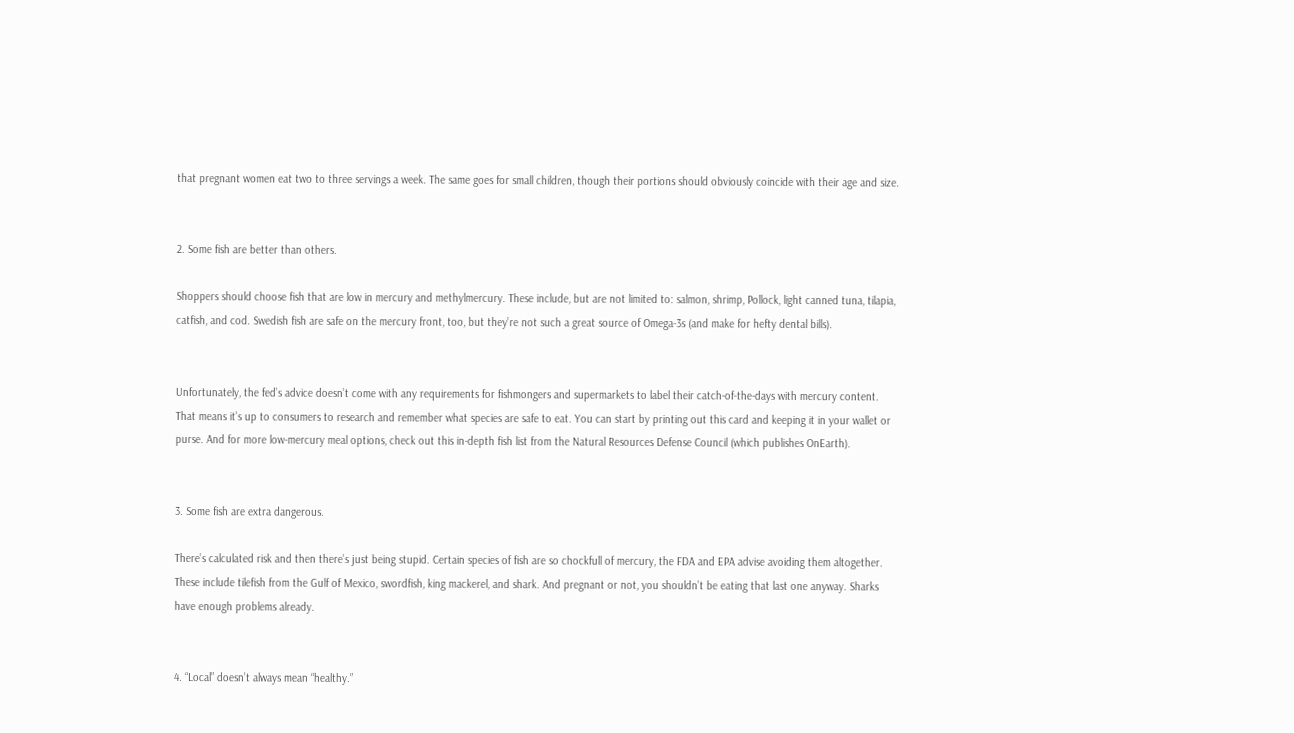that pregnant women eat two to three servings a week. The same goes for small children, though their portions should obviously coincide with their age and size.


2. Some fish are better than others.

Shoppers should choose fish that are low in mercury and methylmercury. These include, but are not limited to: salmon, shrimp, Pollock, light canned tuna, tilapia, catfish, and cod. Swedish fish are safe on the mercury front, too, but they’re not such a great source of Omega-3s (and make for hefty dental bills).


Unfortunately, the fed’s advice doesn’t come with any requirements for fishmongers and supermarkets to label their catch-of-the-days with mercury content. That means it’s up to consumers to research and remember what species are safe to eat. You can start by printing out this card and keeping it in your wallet or purse. And for more low-mercury meal options, check out this in-depth fish list from the Natural Resources Defense Council (which publishes OnEarth).


3. Some fish are extra dangerous.

There’s calculated risk and then there’s just being stupid. Certain species of fish are so chockfull of mercury, the FDA and EPA advise avoiding them altogether. These include tilefish from the Gulf of Mexico, swordfish, king mackerel, and shark. And pregnant or not, you shouldn’t be eating that last one anyway. Sharks have enough problems already.


4. “Local” doesn’t always mean “healthy.”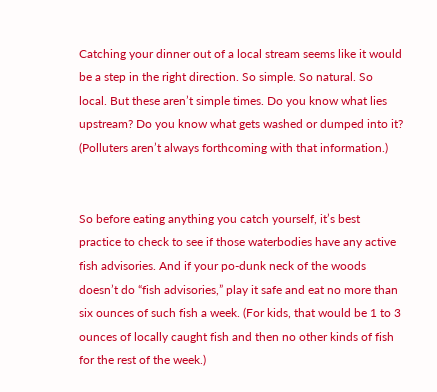Catching your dinner out of a local stream seems like it would be a step in the right direction. So simple. So natural. So local. But these aren’t simple times. Do you know what lies upstream? Do you know what gets washed or dumped into it? (Polluters aren’t always forthcoming with that information.)


So before eating anything you catch yourself, it’s best practice to check to see if those waterbodies have any active fish advisories. And if your po-dunk neck of the woods doesn’t do “fish advisories,” play it safe and eat no more than six ounces of such fish a week. (For kids, that would be 1 to 3 ounces of locally caught fish and then no other kinds of fish for the rest of the week.)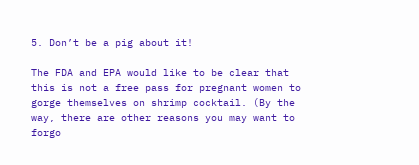5. Don’t be a pig about it!

The FDA and EPA would like to be clear that this is not a free pass for pregnant women to gorge themselves on shrimp cocktail. (By the way, there are other reasons you may want to forgo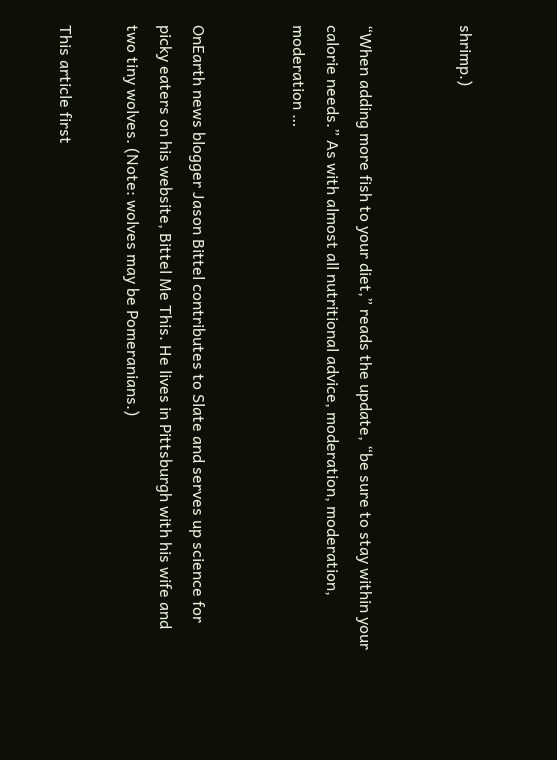shrimp.)


“When adding more fish to your diet,” reads the update, “be sure to stay within your calorie needs.” As with almost all nutritional advice, moderation, moderation, moderation …


OnEarth news blogger Jason Bittel contributes to Slate and serves up science for picky eaters on his website, Bittel Me This. He lives in Pittsburgh with his wife and two tiny wolves. (Note: wolves may be Pomeranians.)

This article first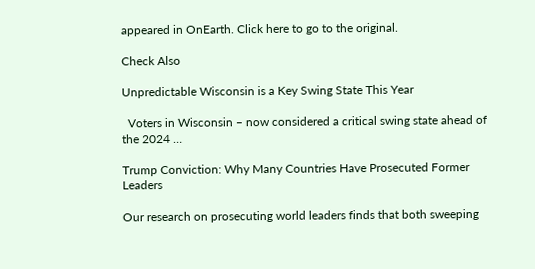appeared in OnEarth. Click here to go to the original.

Check Also

Unpredictable Wisconsin is a Key Swing State This Year

  Voters in Wisconsin – now considered a critical swing state ahead of the 2024 …

Trump Conviction: Why Many Countries Have Prosecuted Former Leaders

Our research on prosecuting world leaders finds that both sweeping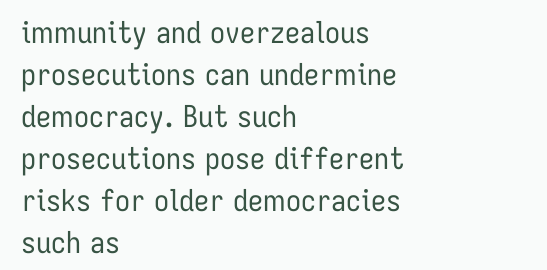immunity and overzealous prosecutions can undermine democracy. But such prosecutions pose different risks for older democracies such as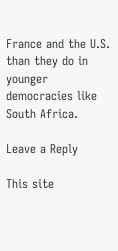France and the U.S. than they do in younger democracies like South Africa.

Leave a Reply

This site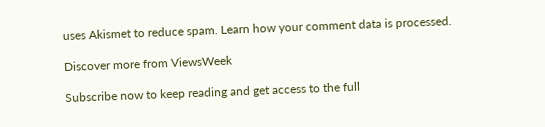uses Akismet to reduce spam. Learn how your comment data is processed.

Discover more from ViewsWeek

Subscribe now to keep reading and get access to the full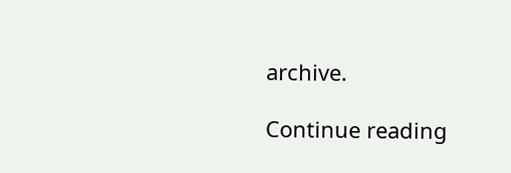archive.

Continue reading